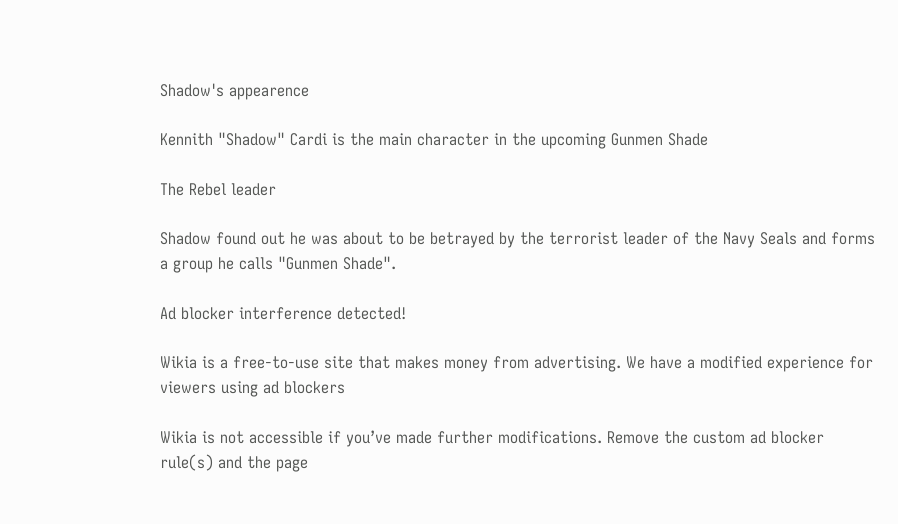Shadow's appearence

Kennith "Shadow" Cardi is the main character in the upcoming Gunmen Shade

The Rebel leader

Shadow found out he was about to be betrayed by the terrorist leader of the Navy Seals and forms a group he calls "Gunmen Shade".

Ad blocker interference detected!

Wikia is a free-to-use site that makes money from advertising. We have a modified experience for viewers using ad blockers

Wikia is not accessible if you’ve made further modifications. Remove the custom ad blocker rule(s) and the page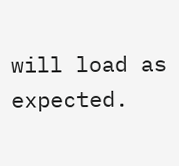will load as expected.